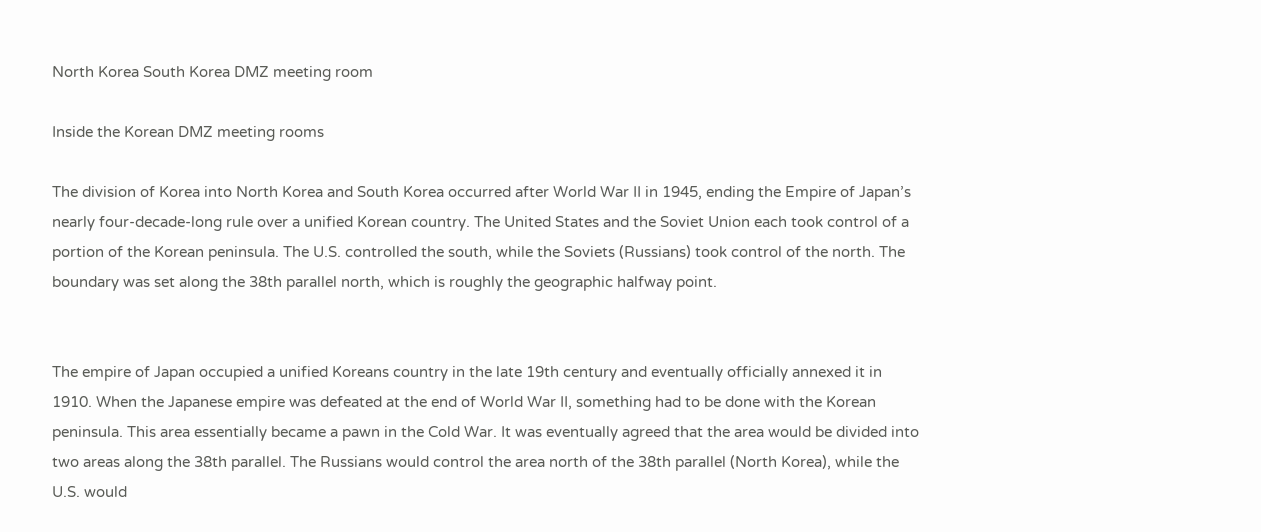North Korea South Korea DMZ meeting room

Inside the Korean DMZ meeting rooms

The division of Korea into North Korea and South Korea occurred after World War II in 1945, ending the Empire of Japan’s nearly four-decade-long rule over a unified Korean country. The United States and the Soviet Union each took control of a portion of the Korean peninsula. The U.S. controlled the south, while the Soviets (Russians) took control of the north. The boundary was set along the 38th parallel north, which is roughly the geographic halfway point.


The empire of Japan occupied a unified Koreans country in the late 19th century and eventually officially annexed it in 1910. When the Japanese empire was defeated at the end of World War II, something had to be done with the Korean peninsula. This area essentially became a pawn in the Cold War. It was eventually agreed that the area would be divided into two areas along the 38th parallel. The Russians would control the area north of the 38th parallel (North Korea), while the U.S. would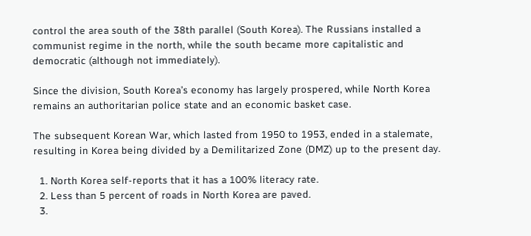control the area south of the 38th parallel (South Korea). The Russians installed a communist regime in the north, while the south became more capitalistic and democratic (although not immediately).

Since the division, South Korea’s economy has largely prospered, while North Korea remains an authoritarian police state and an economic basket case.

The subsequent Korean War, which lasted from 1950 to 1953, ended in a stalemate, resulting in Korea being divided by a Demilitarized Zone (DMZ) up to the present day.

  1. North Korea self-reports that it has a 100% literacy rate.
  2. Less than 5 percent of roads in North Korea are paved.
  3.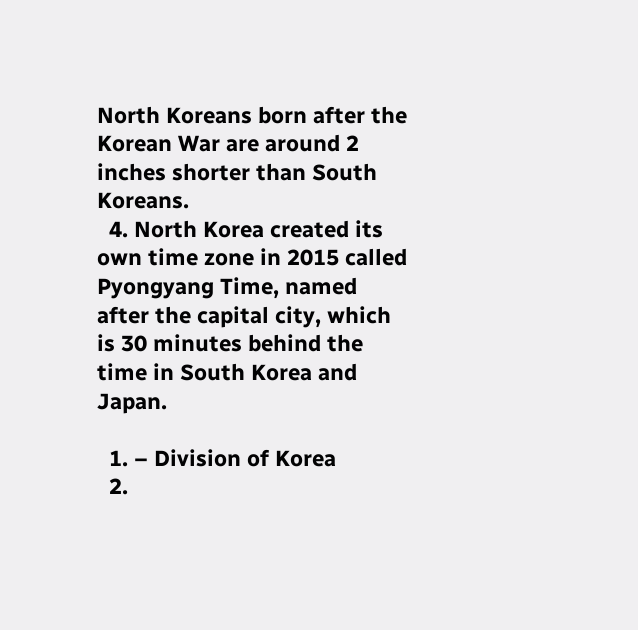North Koreans born after the Korean War are around 2 inches shorter than South Koreans.
  4. North Korea created its own time zone in 2015 called Pyongyang Time, named after the capital city, which is 30 minutes behind the time in South Korea and Japan.

  1. – Division of Korea
  2.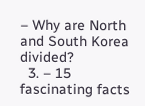– Why are North and South Korea divided?
  3. – 15 fascinating facts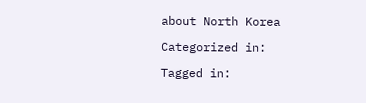about North Korea

Categorized in:

Tagged in: